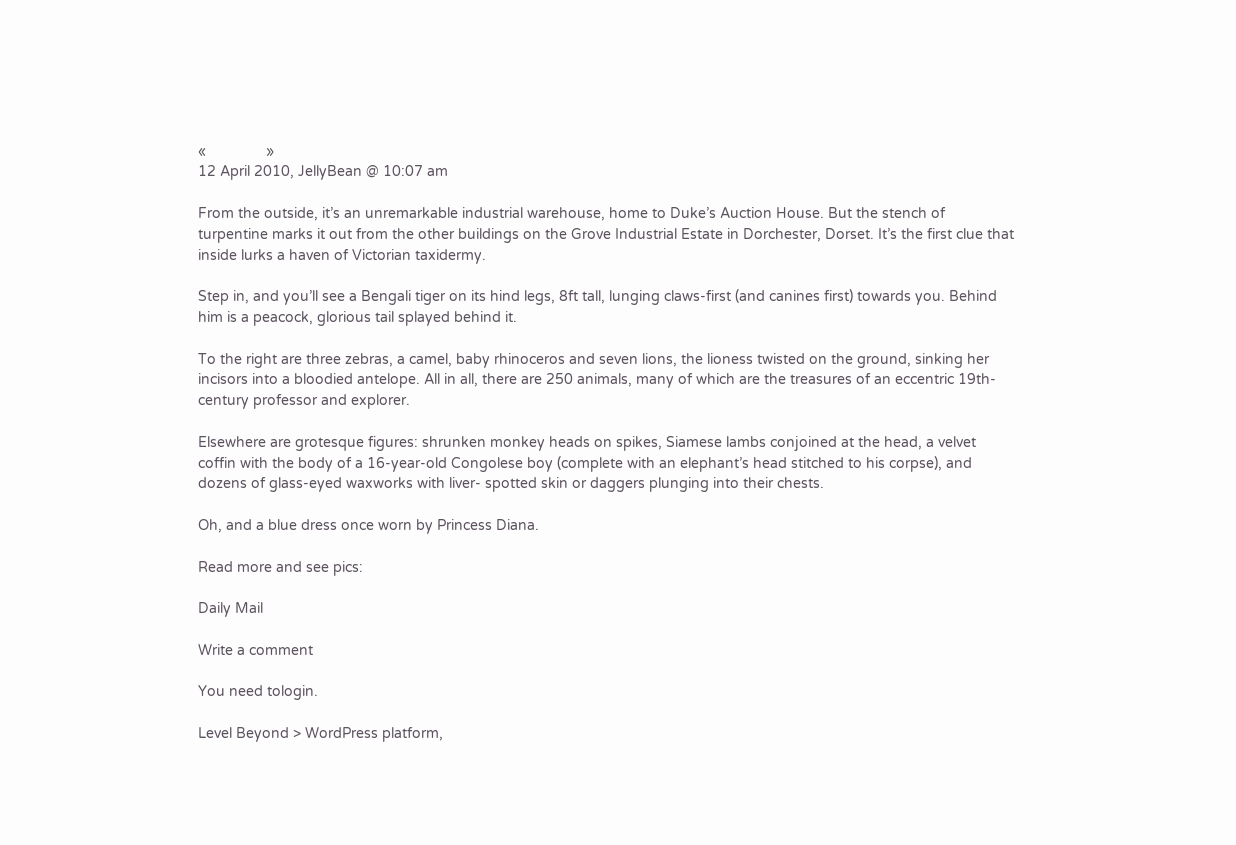«               »
12 April 2010, JellyBean @ 10:07 am

From the outside, it’s an unremarkable industrial warehouse, home to Duke’s Auction House. But the stench of turpentine marks it out from the other buildings on the Grove Industrial Estate in Dorchester, Dorset. It’s the first clue that inside lurks a haven of Victorian taxidermy.

Step in, and you’ll see a Bengali tiger on its hind legs, 8ft tall, lunging claws-first (and canines first) towards you. Behind him is a peacock, glorious tail splayed behind it.

To the right are three zebras, a camel, baby rhinoceros and seven lions, the lioness twisted on the ground, sinking her incisors into a bloodied antelope. All in all, there are 250 animals, many of which are the treasures of an eccentric 19th-century professor and explorer.

Elsewhere are grotesque figures: shrunken monkey heads on spikes, Siamese lambs conjoined at the head, a velvet coffin with the body of a 16-year-old Congolese boy (complete with an elephant’s head stitched to his corpse), and dozens of glass-eyed waxworks with liver- spotted skin or daggers plunging into their chests.

Oh, and a blue dress once worn by Princess Diana.

Read more and see pics:

Daily Mail

Write a comment

You need tologin.

Level Beyond > WordPress platform,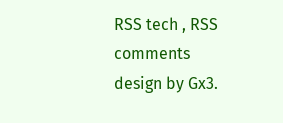RSS tech , RSS comments design by Gx3.